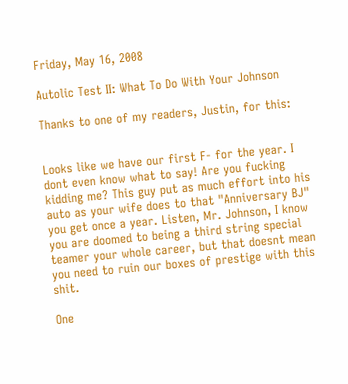Friday, May 16, 2008

Autolic Test II: What To Do With Your Johnson

Thanks to one of my readers, Justin, for this:


Looks like we have our first F- for the year. I dont even know what to say! Are you fucking kidding me? This guy put as much effort into his auto as your wife does to that "Anniversary BJ" you get once a year. Listen, Mr. Johnson, I know you are doomed to being a third string special teamer your whole career, but that doesnt mean you need to ruin our boxes of prestige with this shit.

One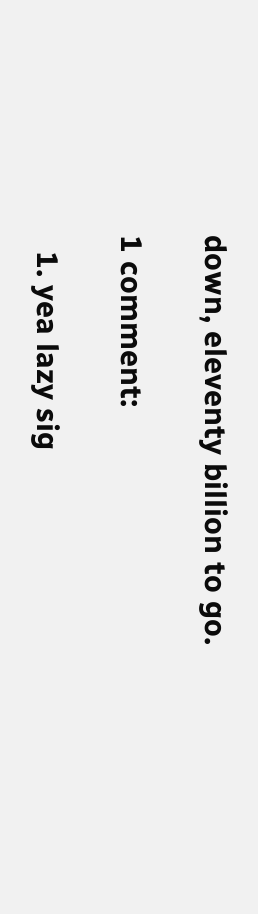down, eleventy billion to go.

1 comment:

  1. yea lazy sig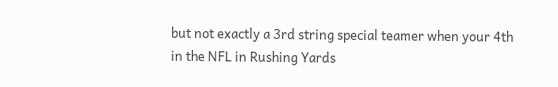but not exactly a 3rd string special teamer when your 4th in the NFL in Rushing Yards